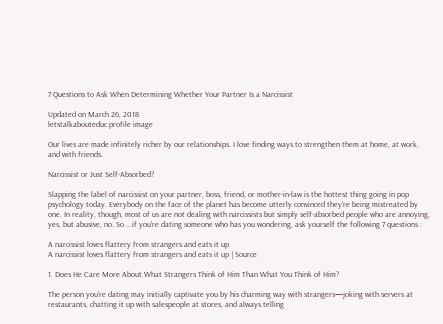7 Questions to Ask When Determining Whether Your Partner Is a Narcissist

Updated on March 26, 2018
letstalkabouteduc profile image

Our lives are made infinitely richer by our relationships. I love finding ways to strengthen them at home, at work, and with friends.

Narcissist or Just Self-Absorbed?

Slapping the label of narcissist on your partner, boss, friend, or mother-in-law is the hottest thing going in pop psychology today. Everybody on the face of the planet has become utterly convinced they're being mistreated by one. In reality, though, most of us are not dealing with narcissists but simply self-absorbed people who are annoying, yes, but abusive, no. So ...if you're dating someone who has you wondering, ask yourself the following 7 questions :

A narcissist loves flattery from strangers and eats it up
A narcissist loves flattery from strangers and eats it up | Source

1. Does He Care More About What Strangers Think of Him Than What You Think of Him?

The person you're dating may initially captivate you by his charming way with strangers—joking with servers at restaurants, chatting it up with salespeople at stores, and always telling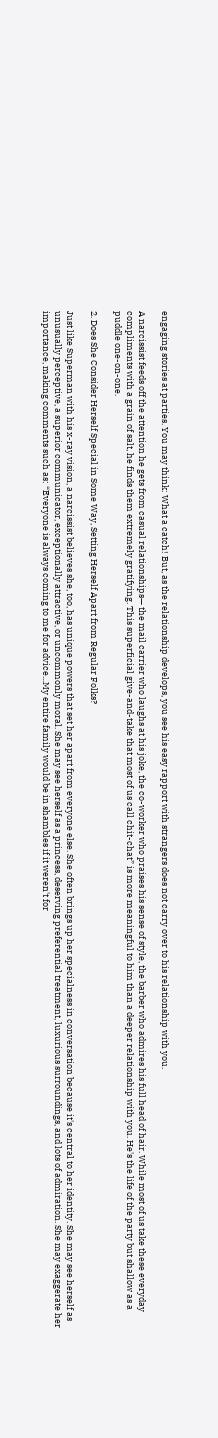engaging stories at parties. You may think: What a catch! But, as the relationship develops, you see his easy rapport with strangers does not carry over to his relationship with you.

A narcissist feeds off the attention he gets from casual relationships— the mail carrier who laughs at his joke, the co-worker who praises his sense of style, the barber who admires his full head of hair. While most of us take these everyday compliments with a grain of salt, he finds them extremely gratifying. This superficial give-and-take that most of us call chit-chat” is more meaningful to him than a deeper relationship with you. He's the life of the party but shallow as a puddle one-on-one.

2. Does She Consider Herself Special in Some Way, Setting Herself Apart from Regular Folks?

Just like Superman with his x-ray vision, a narcissist believes she, too, has unique powers that set her apart from everyone else. She often brings up her specialness in conversation because it's central to her identity. She may see herself as unusually perceptive, a superior communicator, exceptionally attractive, or uncommonly moral. She may see herself as a princess, deserving preferential treatment, luxurious surroundings, and lots of admiration. She may exaggerate her importance, making comments such as: “Everyone is always coming to me for advice...My entire family would be in shambles if it weren't for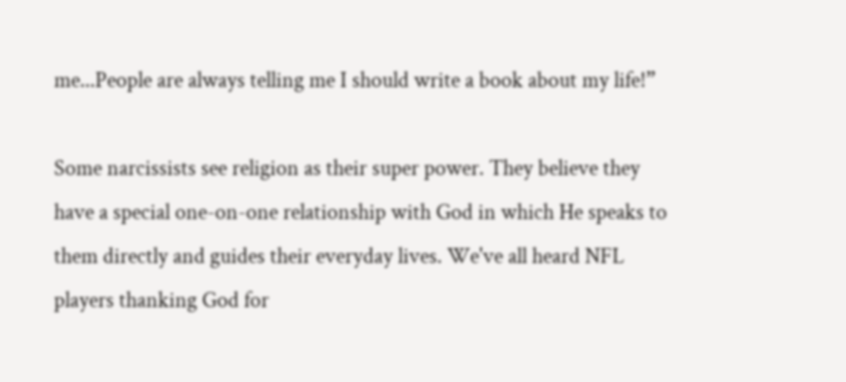me...People are always telling me I should write a book about my life!”

Some narcissists see religion as their super power. They believe they have a special one-on-one relationship with God in which He speaks to them directly and guides their everyday lives. We've all heard NFL players thanking God for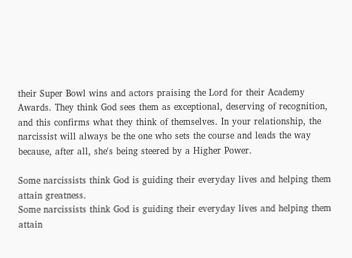their Super Bowl wins and actors praising the Lord for their Academy Awards. They think God sees them as exceptional, deserving of recognition, and this confirms what they think of themselves. In your relationship, the narcissist will always be the one who sets the course and leads the way because, after all, she's being steered by a Higher Power.

Some narcissists think God is guiding their everyday lives and helping them attain greatness.
Some narcissists think God is guiding their everyday lives and helping them attain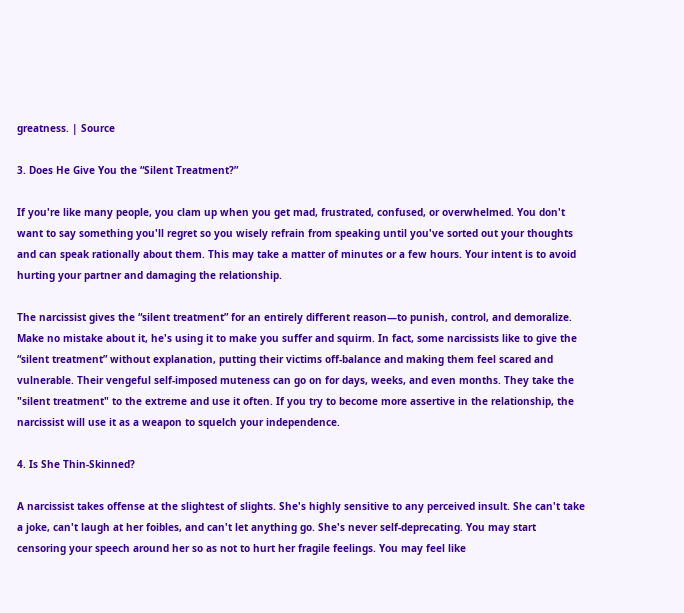greatness. | Source

3. Does He Give You the “Silent Treatment?”

If you're like many people, you clam up when you get mad, frustrated, confused, or overwhelmed. You don't want to say something you'll regret so you wisely refrain from speaking until you've sorted out your thoughts and can speak rationally about them. This may take a matter of minutes or a few hours. Your intent is to avoid hurting your partner and damaging the relationship.

The narcissist gives the “silent treatment” for an entirely different reason—to punish, control, and demoralize. Make no mistake about it, he's using it to make you suffer and squirm. In fact, some narcissists like to give the “silent treatment” without explanation, putting their victims off-balance and making them feel scared and vulnerable. Their vengeful self-imposed muteness can go on for days, weeks, and even months. They take the "silent treatment" to the extreme and use it often. If you try to become more assertive in the relationship, the narcissist will use it as a weapon to squelch your independence.

4. Is She Thin-Skinned?

A narcissist takes offense at the slightest of slights. She's highly sensitive to any perceived insult. She can't take a joke, can't laugh at her foibles, and can't let anything go. She's never self-deprecating. You may start censoring your speech around her so as not to hurt her fragile feelings. You may feel like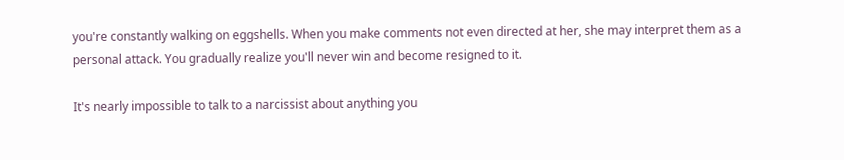you're constantly walking on eggshells. When you make comments not even directed at her, she may interpret them as a personal attack. You gradually realize you'll never win and become resigned to it.

It's nearly impossible to talk to a narcissist about anything you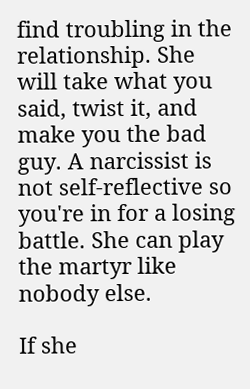find troubling in the relationship. She will take what you said, twist it, and make you the bad guy. A narcissist is not self-reflective so you're in for a losing battle. She can play the martyr like nobody else.

If she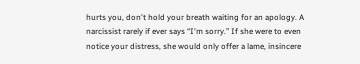hurts you, don't hold your breath waiting for an apology. A narcissist rarely if ever says “I'm sorry.” If she were to even notice your distress, she would only offer a lame, insincere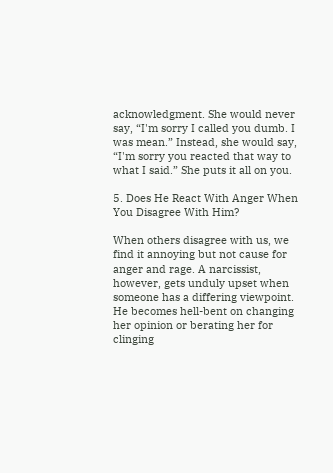acknowledgment. She would never say, “I'm sorry I called you dumb. I was mean.” Instead, she would say, “I'm sorry you reacted that way to what I said.” She puts it all on you.

5. Does He React With Anger When You Disagree With Him?

When others disagree with us, we find it annoying but not cause for anger and rage. A narcissist, however, gets unduly upset when someone has a differing viewpoint. He becomes hell-bent on changing her opinion or berating her for clinging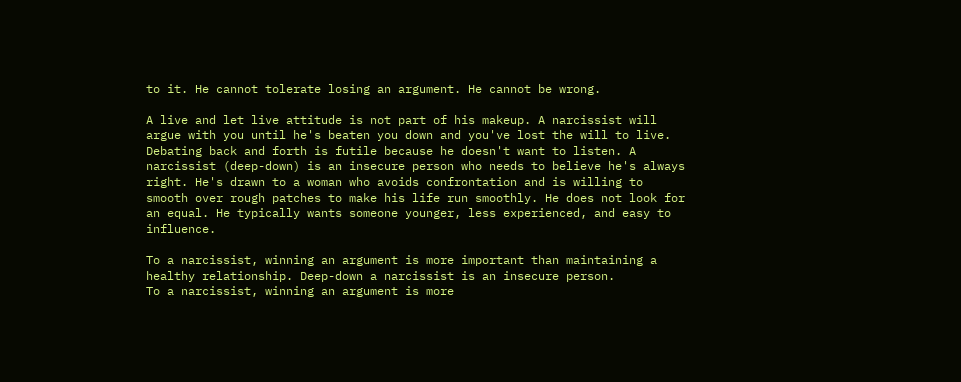to it. He cannot tolerate losing an argument. He cannot be wrong.

A live and let live attitude is not part of his makeup. A narcissist will argue with you until he's beaten you down and you've lost the will to live. Debating back and forth is futile because he doesn't want to listen. A narcissist (deep-down) is an insecure person who needs to believe he's always right. He's drawn to a woman who avoids confrontation and is willing to smooth over rough patches to make his life run smoothly. He does not look for an equal. He typically wants someone younger, less experienced, and easy to influence.

To a narcissist, winning an argument is more important than maintaining a healthy relationship. Deep-down a narcissist is an insecure person.
To a narcissist, winning an argument is more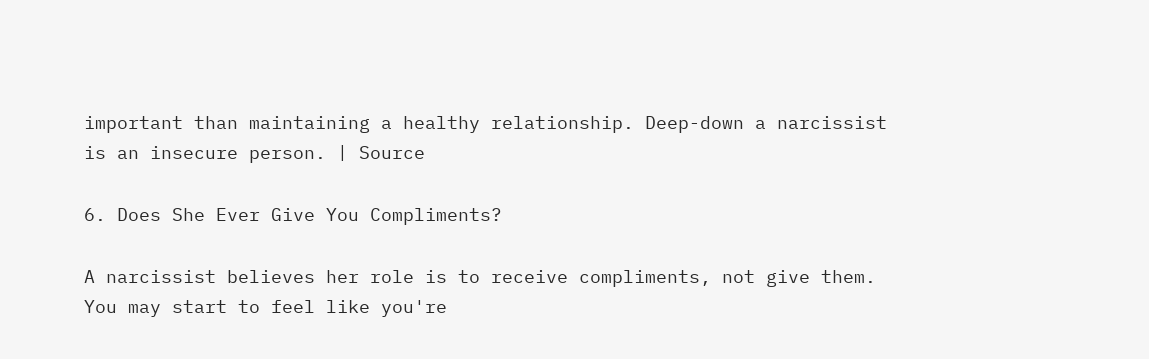important than maintaining a healthy relationship. Deep-down a narcissist is an insecure person. | Source

6. Does She Ever Give You Compliments?

A narcissist believes her role is to receive compliments, not give them. You may start to feel like you're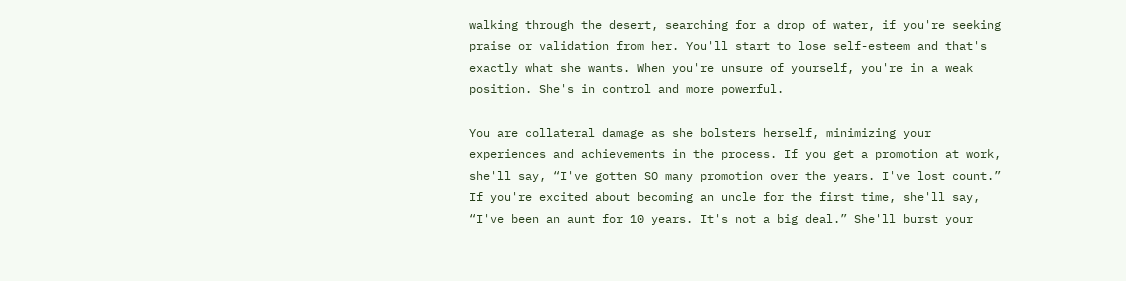walking through the desert, searching for a drop of water, if you're seeking praise or validation from her. You'll start to lose self-esteem and that's exactly what she wants. When you're unsure of yourself, you're in a weak position. She's in control and more powerful.

You are collateral damage as she bolsters herself, minimizing your experiences and achievements in the process. If you get a promotion at work, she'll say, “I've gotten SO many promotion over the years. I've lost count.” If you're excited about becoming an uncle for the first time, she'll say, “I've been an aunt for 10 years. It's not a big deal.” She'll burst your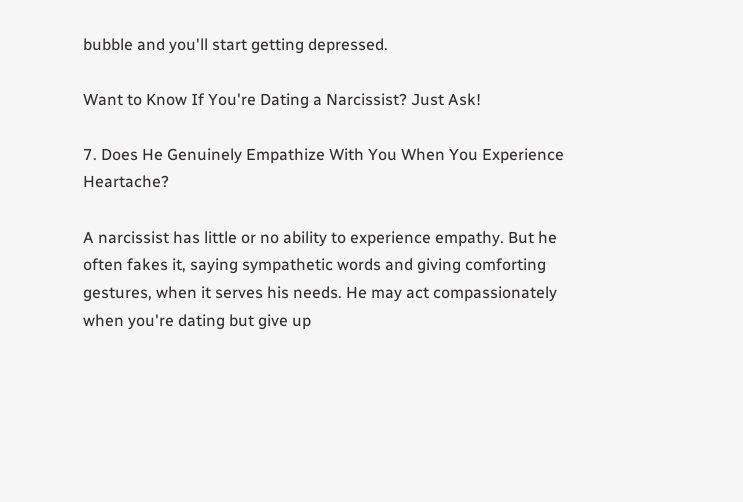bubble and you'll start getting depressed.

Want to Know If You're Dating a Narcissist? Just Ask!

7. Does He Genuinely Empathize With You When You Experience Heartache?

A narcissist has little or no ability to experience empathy. But he often fakes it, saying sympathetic words and giving comforting gestures, when it serves his needs. He may act compassionately when you're dating but give up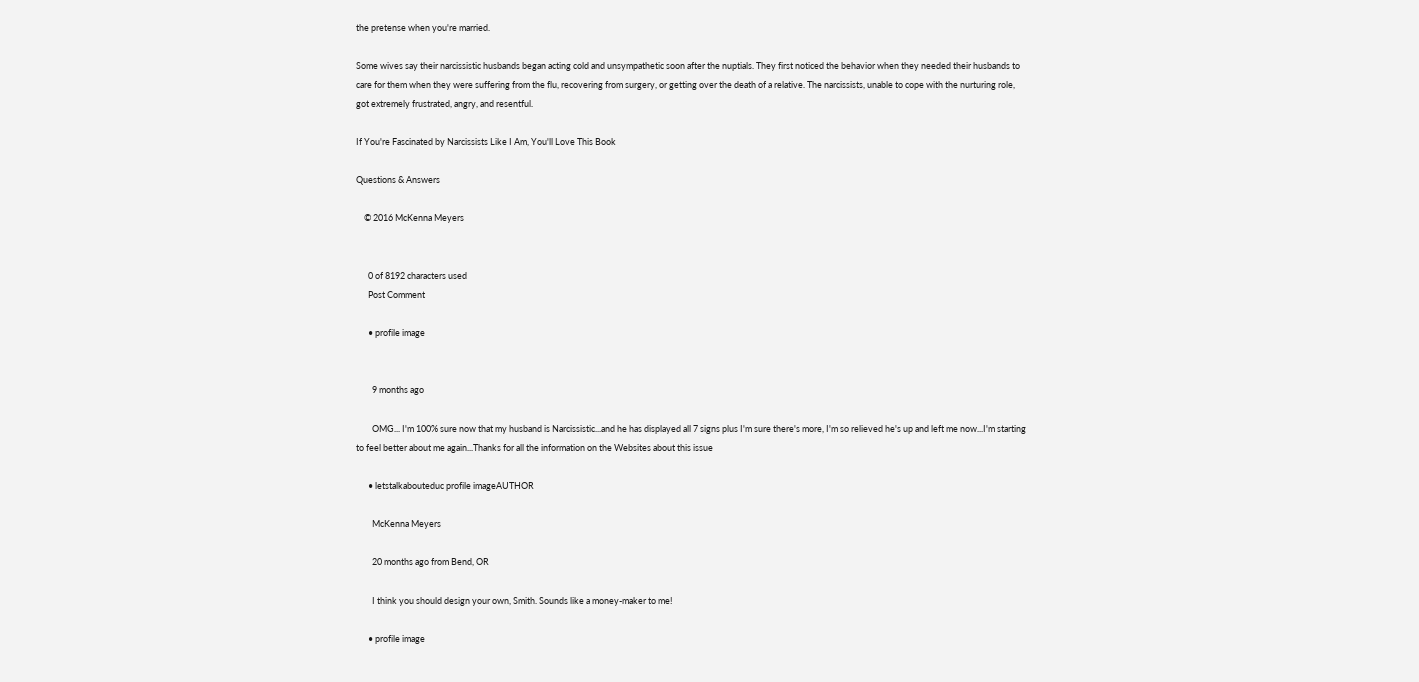the pretense when you're married.

Some wives say their narcissistic husbands began acting cold and unsympathetic soon after the nuptials. They first noticed the behavior when they needed their husbands to care for them when they were suffering from the flu, recovering from surgery, or getting over the death of a relative. The narcissists, unable to cope with the nurturing role, got extremely frustrated, angry, and resentful.

If You're Fascinated by Narcissists Like I Am, You'll Love This Book

Questions & Answers

    © 2016 McKenna Meyers


      0 of 8192 characters used
      Post Comment

      • profile image


        9 months ago

        OMG... I'm 100% sure now that my husband is Narcissistic...and he has displayed all 7 signs plus I'm sure there's more, I'm so relieved he's up and left me now...I'm starting to feel better about me again...Thanks for all the information on the Websites about this issue

      • letstalkabouteduc profile imageAUTHOR

        McKenna Meyers

        20 months ago from Bend, OR

        I think you should design your own, Smith. Sounds like a money-maker to me!

      • profile image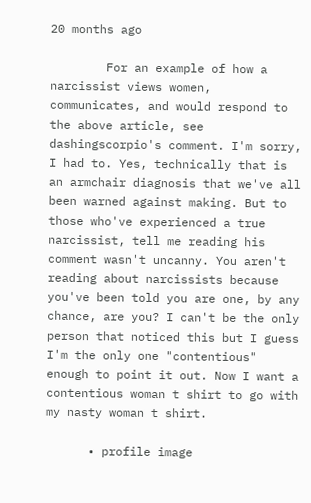20 months ago

        For an example of how a narcissist views women, communicates, and would respond to the above article, see dashingscorpio's comment. I'm sorry, I had to. Yes, technically that is an armchair diagnosis that we've all been warned against making. But to those who've experienced a true narcissist, tell me reading his comment wasn't uncanny. You aren't reading about narcissists because you've been told you are one, by any chance, are you? I can't be the only person that noticed this but I guess I'm the only one "contentious" enough to point it out. Now I want a contentious woman t shirt to go with my nasty woman t shirt.

      • profile image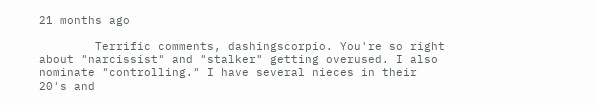21 months ago

        Terrific comments, dashingscorpio. You're so right about "narcissist" and "stalker" getting overused. I also nominate "controlling." I have several nieces in their 20's and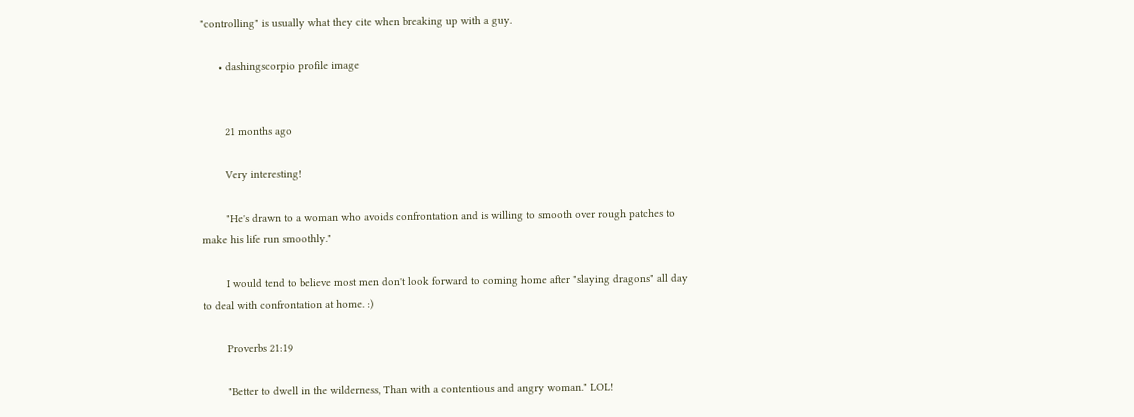"controlling" is usually what they cite when breaking up with a guy.

      • dashingscorpio profile image


        21 months ago

        Very interesting!

        "He's drawn to a woman who avoids confrontation and is willing to smooth over rough patches to make his life run smoothly."

        I would tend to believe most men don't look forward to coming home after "slaying dragons" all day to deal with confrontation at home. :)

        Proverbs 21:19

        "Better to dwell in the wilderness, Than with a contentious and angry woman." LOL!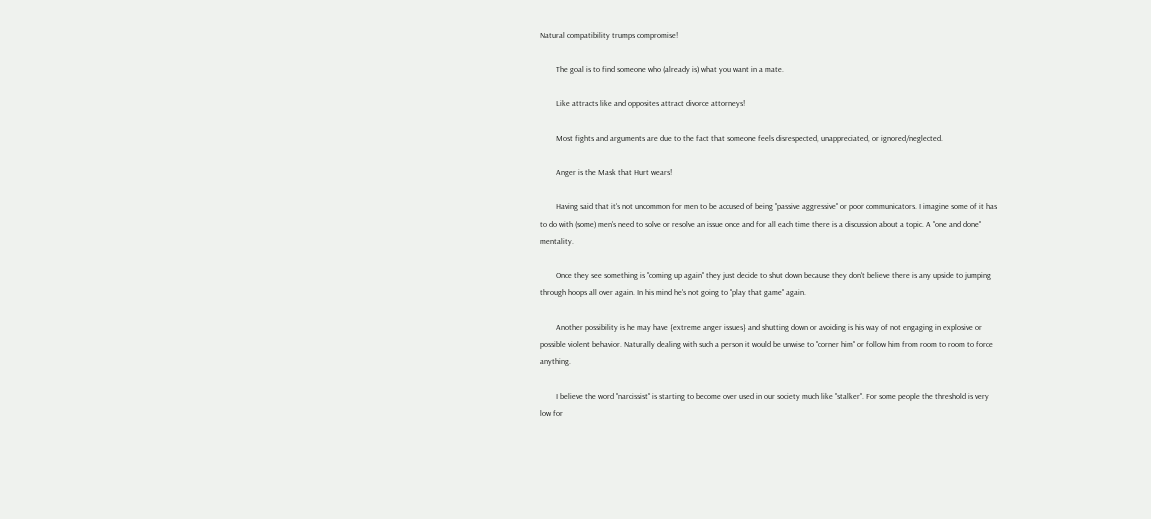Natural compatibility trumps compromise!

        The goal is to find someone who (already is) what you want in a mate.

        Like attracts like and opposites attract divorce attorneys!

        Most fights and arguments are due to the fact that someone feels disrespected, unappreciated, or ignored/neglected.

        Anger is the Mask that Hurt wears!

        Having said that it's not uncommon for men to be accused of being "passive aggressive" or poor communicators. I imagine some of it has to do with (some) men's need to solve or resolve an issue once and for all each time there is a discussion about a topic. A "one and done" mentality.

        Once they see something is "coming up again" they just decide to shut down because they don't believe there is any upside to jumping through hoops all over again. In his mind he's not going to "play that game" again.

        Another possibility is he may have {extreme anger issues} and shutting down or avoiding is his way of not engaging in explosive or possible violent behavior. Naturally dealing with such a person it would be unwise to "corner him" or follow him from room to room to force anything.

        I believe the word "narcissist" is starting to become over used in our society much like "stalker". For some people the threshold is very low for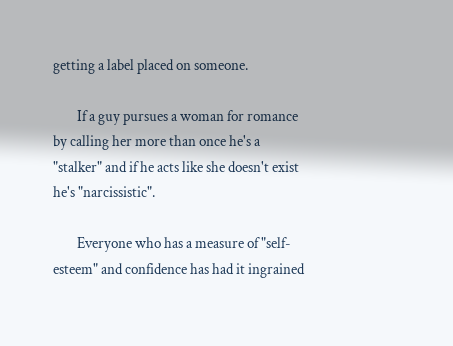getting a label placed on someone.

        If a guy pursues a woman for romance by calling her more than once he's a "stalker" and if he acts like she doesn't exist he's "narcissistic".

        Everyone who has a measure of "self-esteem" and confidence has had it ingrained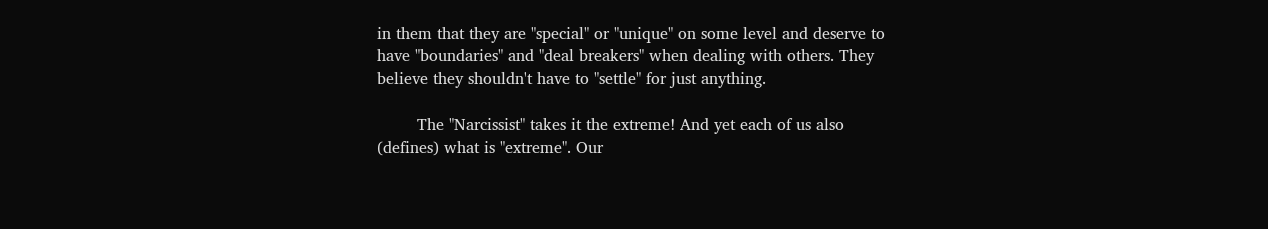in them that they are "special" or "unique" on some level and deserve to have "boundaries" and "deal breakers" when dealing with others. They believe they shouldn't have to "settle" for just anything.

        The "Narcissist" takes it the extreme! And yet each of us also (defines) what is "extreme". Our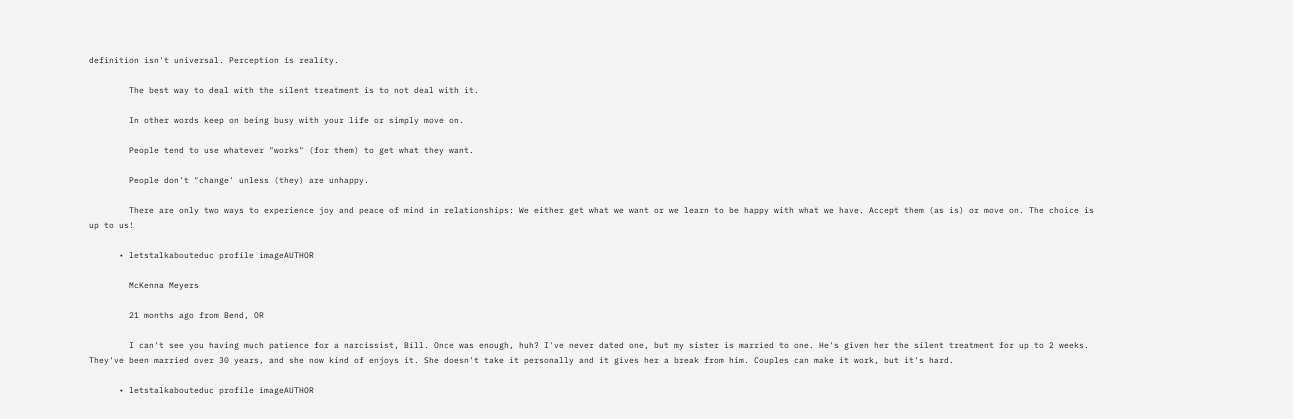definition isn't universal. Perception is reality.

        The best way to deal with the silent treatment is to not deal with it.

        In other words keep on being busy with your life or simply move on.

        People tend to use whatever "works" (for them) to get what they want.

        People don't "change' unless (they) are unhappy.

        There are only two ways to experience joy and peace of mind in relationships: We either get what we want or we learn to be happy with what we have. Accept them (as is) or move on. The choice is up to us!

      • letstalkabouteduc profile imageAUTHOR

        McKenna Meyers

        21 months ago from Bend, OR

        I can't see you having much patience for a narcissist, Bill. Once was enough, huh? I've never dated one, but my sister is married to one. He's given her the silent treatment for up to 2 weeks. They've been married over 30 years, and she now kind of enjoys it. She doesn't take it personally and it gives her a break from him. Couples can make it work, but it's hard.

      • letstalkabouteduc profile imageAUTHOR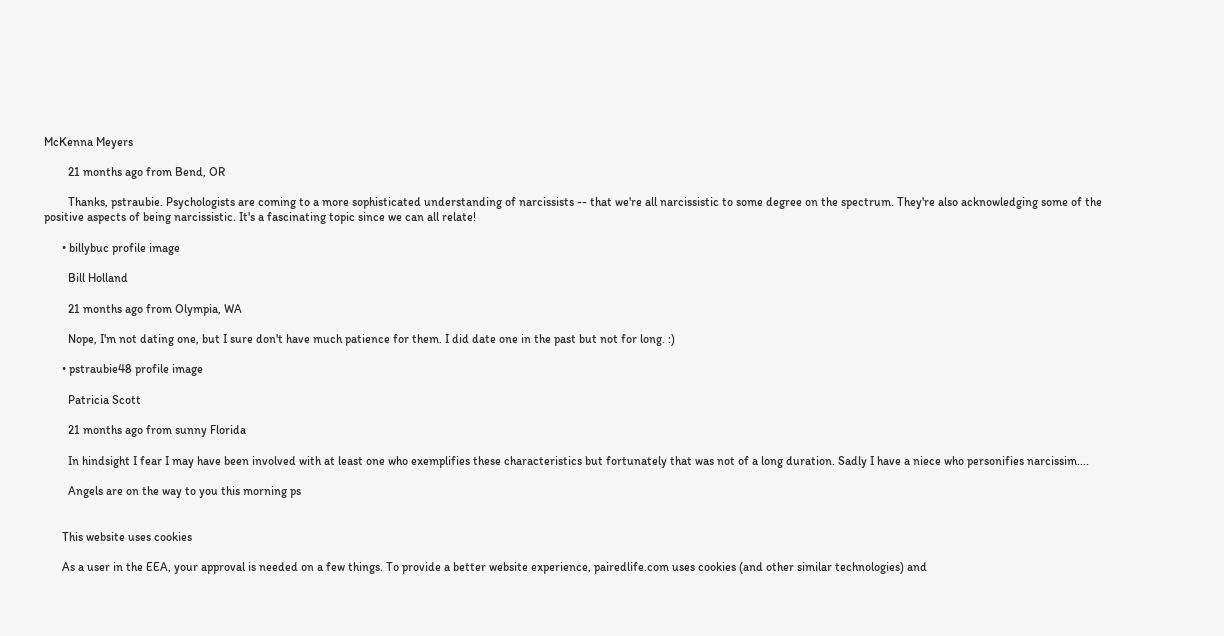McKenna Meyers

        21 months ago from Bend, OR

        Thanks, pstraubie. Psychologists are coming to a more sophisticated understanding of narcissists -- that we're all narcissistic to some degree on the spectrum. They're also acknowledging some of the positive aspects of being narcissistic. It's a fascinating topic since we can all relate!

      • billybuc profile image

        Bill Holland

        21 months ago from Olympia, WA

        Nope, I'm not dating one, but I sure don't have much patience for them. I did date one in the past but not for long. :)

      • pstraubie48 profile image

        Patricia Scott

        21 months ago from sunny Florida

        In hindsight I fear I may have been involved with at least one who exemplifies these characteristics but fortunately that was not of a long duration. Sadly I have a niece who personifies narcissim....

        Angels are on the way to you this morning ps


      This website uses cookies

      As a user in the EEA, your approval is needed on a few things. To provide a better website experience, pairedlife.com uses cookies (and other similar technologies) and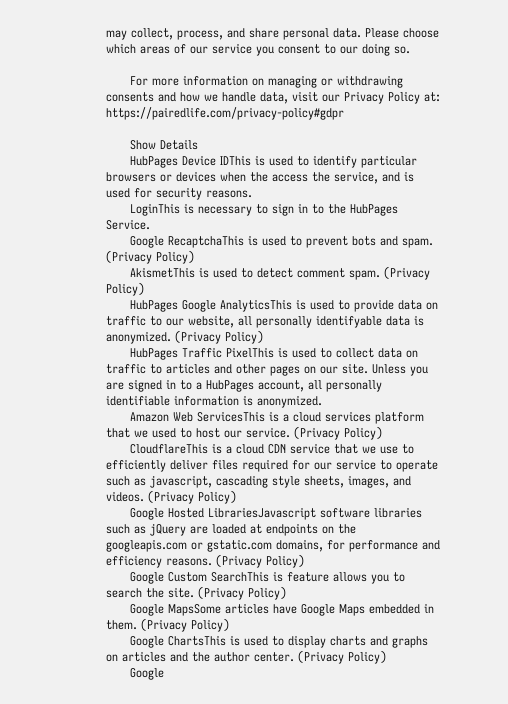may collect, process, and share personal data. Please choose which areas of our service you consent to our doing so.

      For more information on managing or withdrawing consents and how we handle data, visit our Privacy Policy at: https://pairedlife.com/privacy-policy#gdpr

      Show Details
      HubPages Device IDThis is used to identify particular browsers or devices when the access the service, and is used for security reasons.
      LoginThis is necessary to sign in to the HubPages Service.
      Google RecaptchaThis is used to prevent bots and spam. (Privacy Policy)
      AkismetThis is used to detect comment spam. (Privacy Policy)
      HubPages Google AnalyticsThis is used to provide data on traffic to our website, all personally identifyable data is anonymized. (Privacy Policy)
      HubPages Traffic PixelThis is used to collect data on traffic to articles and other pages on our site. Unless you are signed in to a HubPages account, all personally identifiable information is anonymized.
      Amazon Web ServicesThis is a cloud services platform that we used to host our service. (Privacy Policy)
      CloudflareThis is a cloud CDN service that we use to efficiently deliver files required for our service to operate such as javascript, cascading style sheets, images, and videos. (Privacy Policy)
      Google Hosted LibrariesJavascript software libraries such as jQuery are loaded at endpoints on the googleapis.com or gstatic.com domains, for performance and efficiency reasons. (Privacy Policy)
      Google Custom SearchThis is feature allows you to search the site. (Privacy Policy)
      Google MapsSome articles have Google Maps embedded in them. (Privacy Policy)
      Google ChartsThis is used to display charts and graphs on articles and the author center. (Privacy Policy)
      Google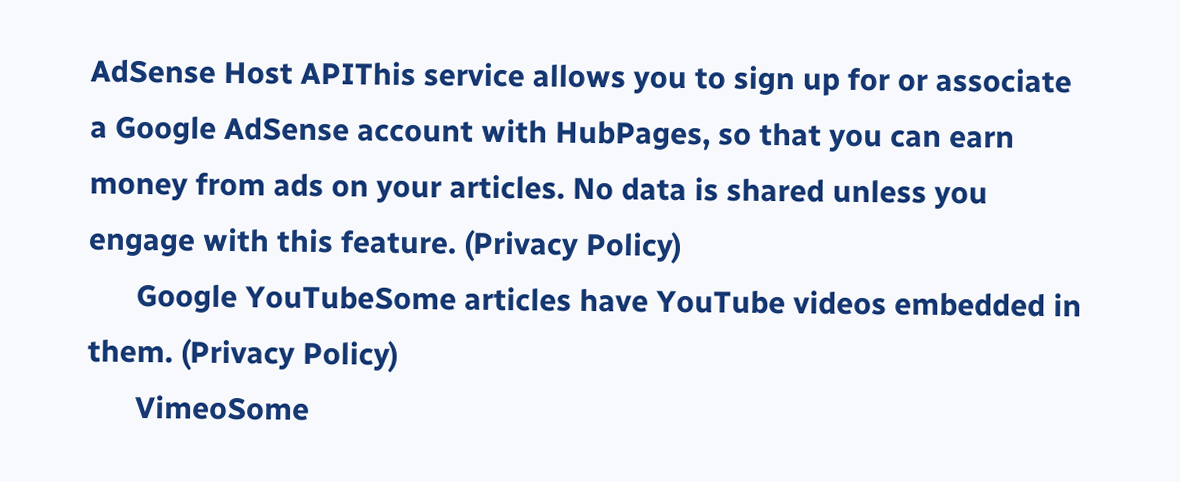AdSense Host APIThis service allows you to sign up for or associate a Google AdSense account with HubPages, so that you can earn money from ads on your articles. No data is shared unless you engage with this feature. (Privacy Policy)
      Google YouTubeSome articles have YouTube videos embedded in them. (Privacy Policy)
      VimeoSome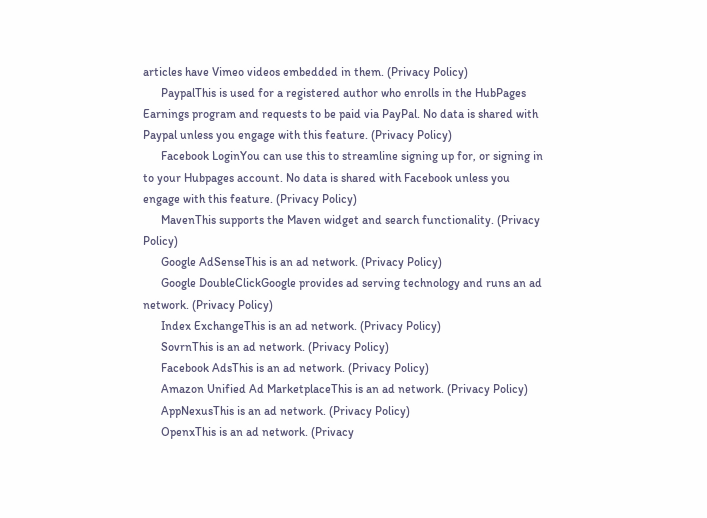articles have Vimeo videos embedded in them. (Privacy Policy)
      PaypalThis is used for a registered author who enrolls in the HubPages Earnings program and requests to be paid via PayPal. No data is shared with Paypal unless you engage with this feature. (Privacy Policy)
      Facebook LoginYou can use this to streamline signing up for, or signing in to your Hubpages account. No data is shared with Facebook unless you engage with this feature. (Privacy Policy)
      MavenThis supports the Maven widget and search functionality. (Privacy Policy)
      Google AdSenseThis is an ad network. (Privacy Policy)
      Google DoubleClickGoogle provides ad serving technology and runs an ad network. (Privacy Policy)
      Index ExchangeThis is an ad network. (Privacy Policy)
      SovrnThis is an ad network. (Privacy Policy)
      Facebook AdsThis is an ad network. (Privacy Policy)
      Amazon Unified Ad MarketplaceThis is an ad network. (Privacy Policy)
      AppNexusThis is an ad network. (Privacy Policy)
      OpenxThis is an ad network. (Privacy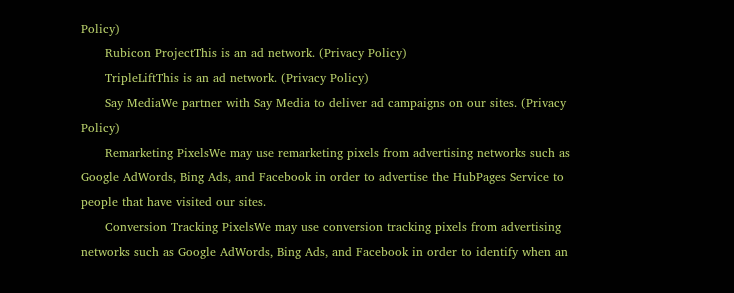Policy)
      Rubicon ProjectThis is an ad network. (Privacy Policy)
      TripleLiftThis is an ad network. (Privacy Policy)
      Say MediaWe partner with Say Media to deliver ad campaigns on our sites. (Privacy Policy)
      Remarketing PixelsWe may use remarketing pixels from advertising networks such as Google AdWords, Bing Ads, and Facebook in order to advertise the HubPages Service to people that have visited our sites.
      Conversion Tracking PixelsWe may use conversion tracking pixels from advertising networks such as Google AdWords, Bing Ads, and Facebook in order to identify when an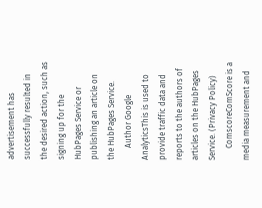advertisement has successfully resulted in the desired action, such as signing up for the HubPages Service or publishing an article on the HubPages Service.
      Author Google AnalyticsThis is used to provide traffic data and reports to the authors of articles on the HubPages Service. (Privacy Policy)
      ComscoreComScore is a media measurement and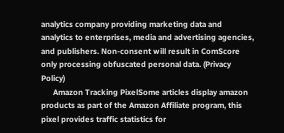analytics company providing marketing data and analytics to enterprises, media and advertising agencies, and publishers. Non-consent will result in ComScore only processing obfuscated personal data. (Privacy Policy)
      Amazon Tracking PixelSome articles display amazon products as part of the Amazon Affiliate program, this pixel provides traffic statistics for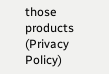those products (Privacy Policy)